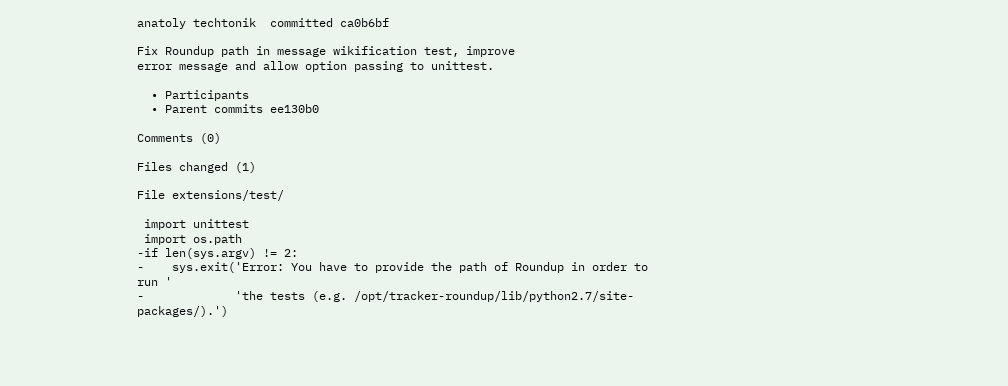anatoly techtonik  committed ca0b6bf

Fix Roundup path in message wikification test, improve
error message and allow option passing to unittest.

  • Participants
  • Parent commits ee130b0

Comments (0)

Files changed (1)

File extensions/test/

 import unittest
 import os.path
-if len(sys.argv) != 2:
-    sys.exit('Error: You have to provide the path of Roundup in order to run '
-             'the tests (e.g. /opt/tracker-roundup/lib/python2.7/site-packages/).')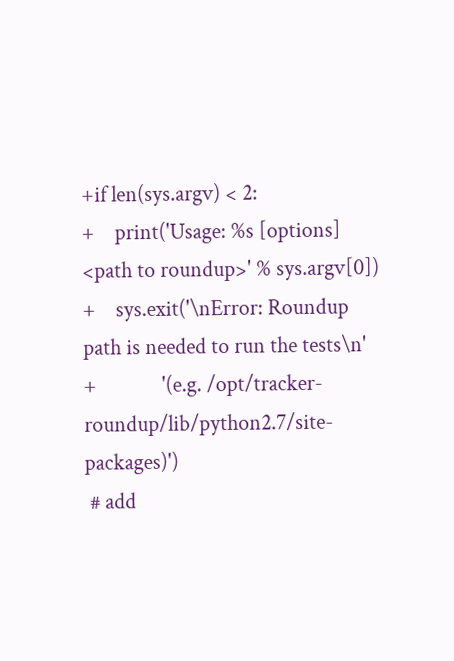+if len(sys.argv) < 2:
+    print('Usage: %s [options] <path to roundup>' % sys.argv[0])
+    sys.exit('\nError: Roundup path is needed to run the tests\n'
+             '(e.g. /opt/tracker-roundup/lib/python2.7/site-packages)')
 # add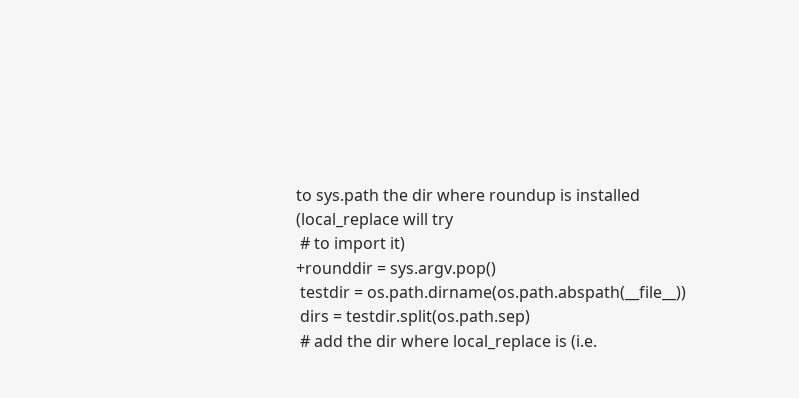to sys.path the dir where roundup is installed (local_replace will try
 # to import it)
+rounddir = sys.argv.pop()
 testdir = os.path.dirname(os.path.abspath(__file__))
 dirs = testdir.split(os.path.sep)
 # add the dir where local_replace is (i.e.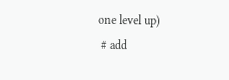one level up)
 # add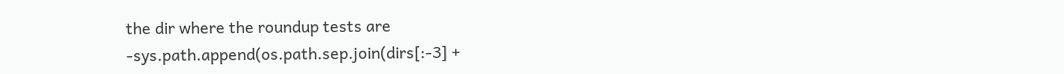the dir where the roundup tests are
-sys.path.append(os.path.sep.join(dirs[:-3] +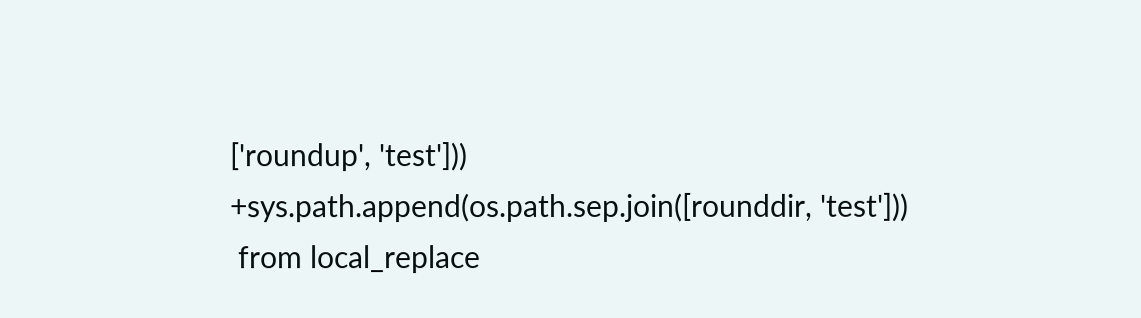['roundup', 'test']))
+sys.path.append(os.path.sep.join([rounddir, 'test']))
 from local_replace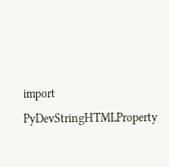import PyDevStringHTMLProperty